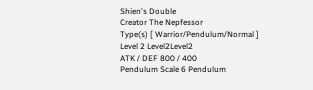Shien's Double
Creator The Nepfessor
Type(s) [ Warrior/Pendulum/Normal ]
Level 2 Level2Level2
ATK / DEF 800 / 400
Pendulum Scale 6 Pendulum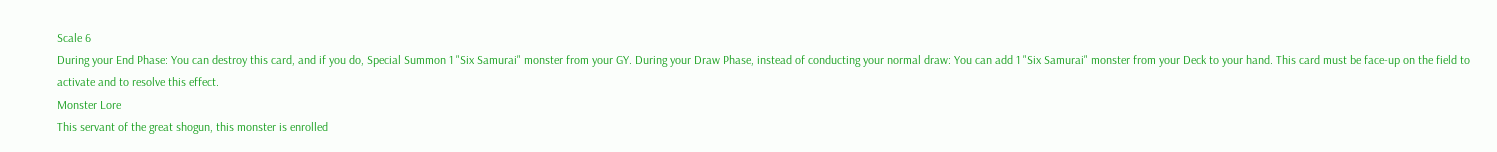Scale 6
During your End Phase: You can destroy this card, and if you do, Special Summon 1 "Six Samurai" monster from your GY. During your Draw Phase, instead of conducting your normal draw: You can add 1 "Six Samurai" monster from your Deck to your hand. This card must be face-up on the field to activate and to resolve this effect.
Monster Lore
This servant of the great shogun, this monster is enrolled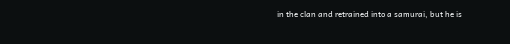in the clan and retrained into a samurai, but he is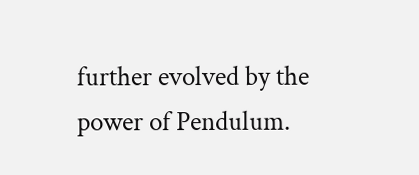further evolved by the power of Pendulum.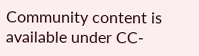Community content is available under CC-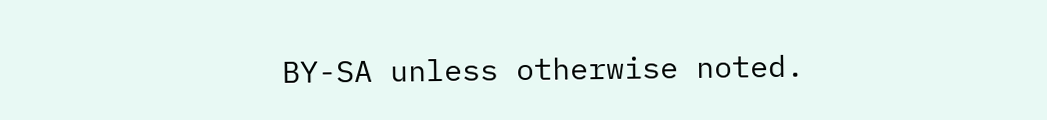BY-SA unless otherwise noted.